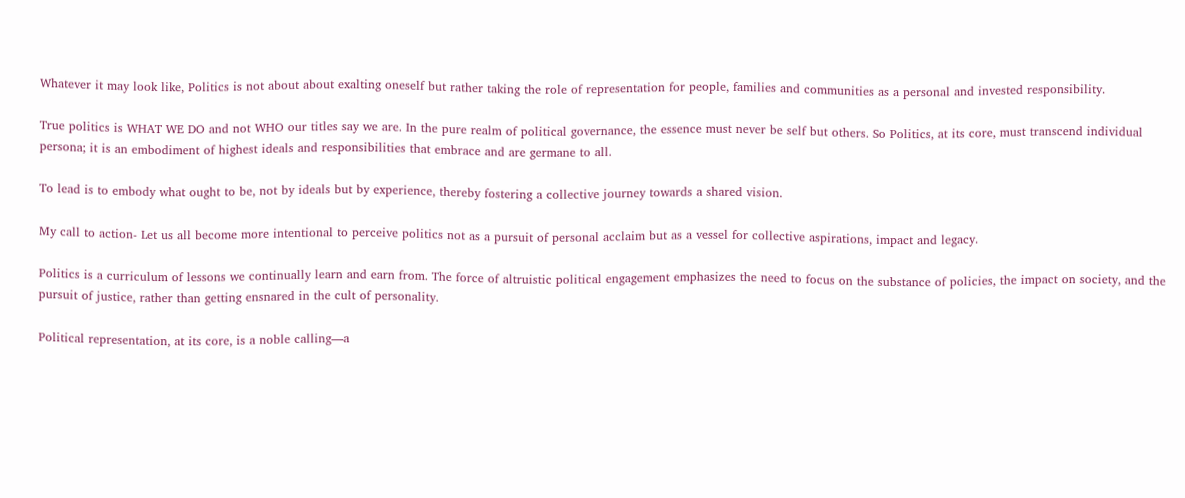Whatever it may look like, Politics is not about about exalting oneself but rather taking the role of representation for people, families and communities as a personal and invested responsibility.

True politics is WHAT WE DO and not WHO our titles say we are. In the pure realm of political governance, the essence must never be self but others. So Politics, at its core, must transcend individual persona; it is an embodiment of highest ideals and responsibilities that embrace and are germane to all.

To lead is to embody what ought to be, not by ideals but by experience, thereby fostering a collective journey towards a shared vision.

My call to action- Let us all become more intentional to perceive politics not as a pursuit of personal acclaim but as a vessel for collective aspirations, impact and legacy.

Politics is a curriculum of lessons we continually learn and earn from. The force of altruistic political engagement emphasizes the need to focus on the substance of policies, the impact on society, and the pursuit of justice, rather than getting ensnared in the cult of personality.

Political representation, at its core, is a noble calling—a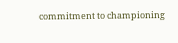commitment to championing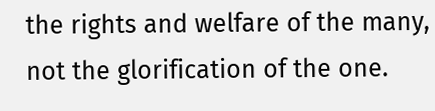the rights and welfare of the many, not the glorification of the one.